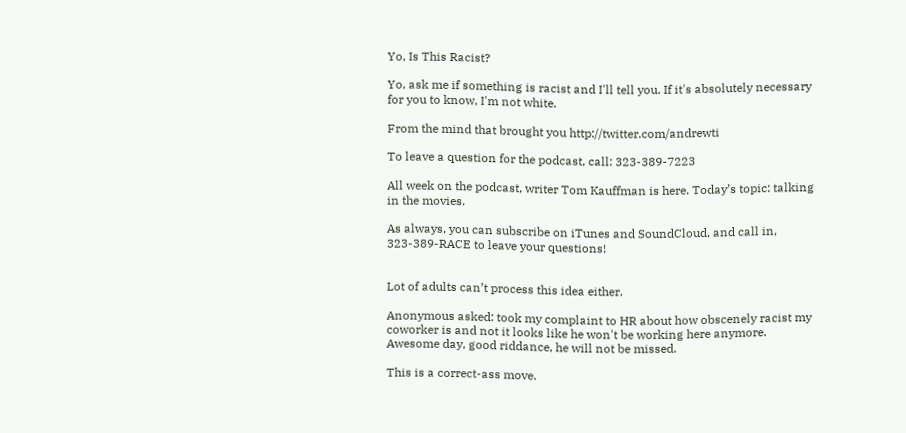Yo, Is This Racist?

Yo, ask me if something is racist and I'll tell you. If it's absolutely necessary for you to know, I'm not white.

From the mind that brought you http://twitter.com/andrewti

To leave a question for the podcast, call: 323-389-7223

All week on the podcast, writer Tom Kauffman is here. Today’s topic: talking in the movies.

As always, you can subscribe on iTunes and SoundCloud, and call in, 323-389-RACE to leave your questions!


Lot of adults can’t process this idea either.

Anonymous asked: took my complaint to HR about how obscenely racist my coworker is and not it looks like he won't be working here anymore. Awesome day, good riddance, he will not be missed.

This is a correct-ass move.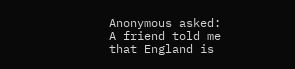Anonymous asked: A friend told me that England is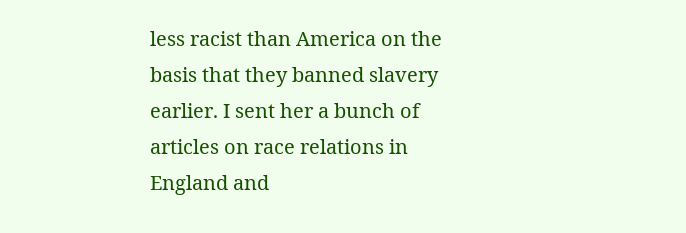less racist than America on the basis that they banned slavery earlier. I sent her a bunch of articles on race relations in England and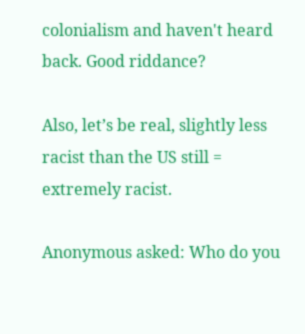colonialism and haven't heard back. Good riddance?

Also, let’s be real, slightly less racist than the US still = extremely racist.

Anonymous asked: Who do you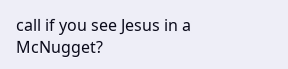call if you see Jesus in a McNugget?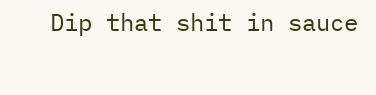Dip that shit in sauce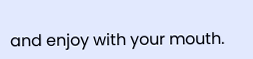and enjoy with your mouth.